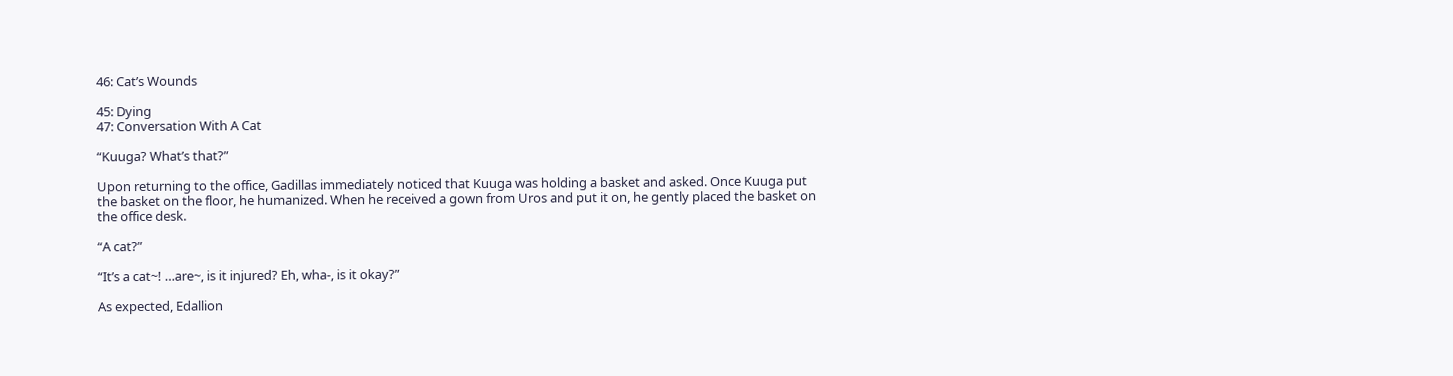46: Cat’s Wounds

45: Dying
47: Conversation With A Cat

“Kuuga? What’s that?”

Upon returning to the office, Gadillas immediately noticed that Kuuga was holding a basket and asked. Once Kuuga put the basket on the floor, he humanized. When he received a gown from Uros and put it on, he gently placed the basket on the office desk.

“A cat?”

“It’s a cat~! …are~, is it injured? Eh, wha-, is it okay?”

As expected, Edallion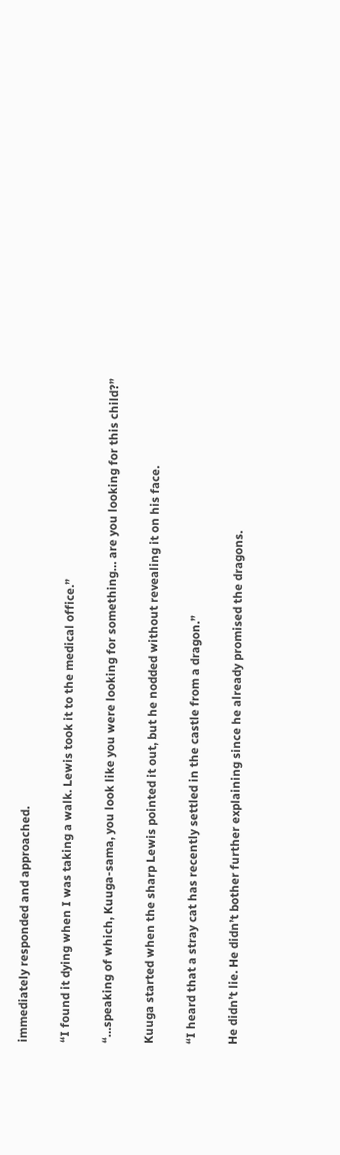immediately responded and approached.

“I found it dying when I was taking a walk. Lewis took it to the medical office.”

“…speaking of which, Kuuga-sama, you look like you were looking for something… are you looking for this child?”

Kuuga started when the sharp Lewis pointed it out, but he nodded without revealing it on his face.

“I heard that a stray cat has recently settled in the castle from a dragon.”

He didn’t lie. He didn’t bother further explaining since he already promised the dragons.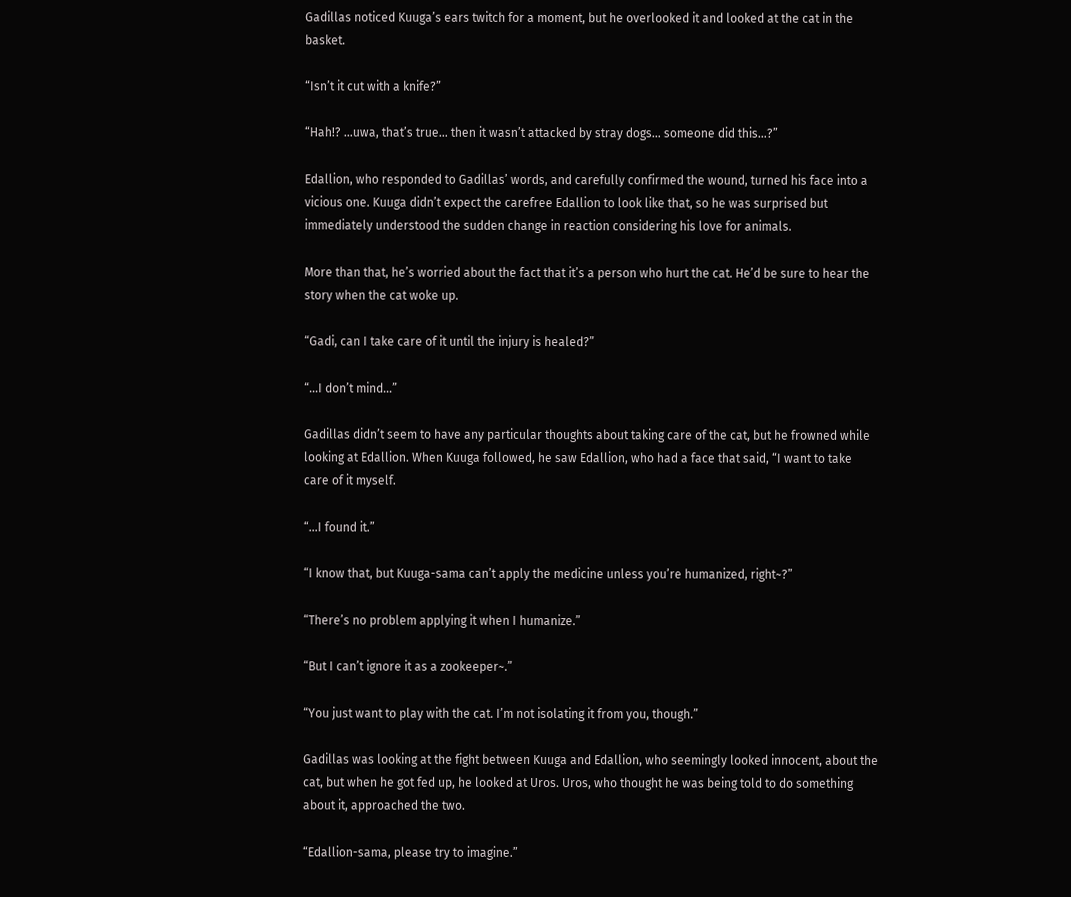Gadillas noticed Kuuga’s ears twitch for a moment, but he overlooked it and looked at the cat in the basket.

“Isn’t it cut with a knife?”

“Hah!? …uwa, that’s true… then it wasn’t attacked by stray dogs… someone did this…?”

Edallion, who responded to Gadillas’ words, and carefully confirmed the wound, turned his face into a vicious one. Kuuga didn’t expect the carefree Edallion to look like that, so he was surprised but immediately understood the sudden change in reaction considering his love for animals.

More than that, he’s worried about the fact that it’s a person who hurt the cat. He’d be sure to hear the story when the cat woke up.

“Gadi, can I take care of it until the injury is healed?”

“…I don’t mind…”

Gadillas didn’t seem to have any particular thoughts about taking care of the cat, but he frowned while looking at Edallion. When Kuuga followed, he saw Edallion, who had a face that said, “I want to take care of it myself.

“…I found it.”

“I know that, but Kuuga-sama can’t apply the medicine unless you’re humanized, right~?”

“There’s no problem applying it when I humanize.”

“But I can’t ignore it as a zookeeper~.”

“You just want to play with the cat. I’m not isolating it from you, though.”

Gadillas was looking at the fight between Kuuga and Edallion, who seemingly looked innocent, about the cat, but when he got fed up, he looked at Uros. Uros, who thought he was being told to do something about it, approached the two.

“Edallion-sama, please try to imagine.”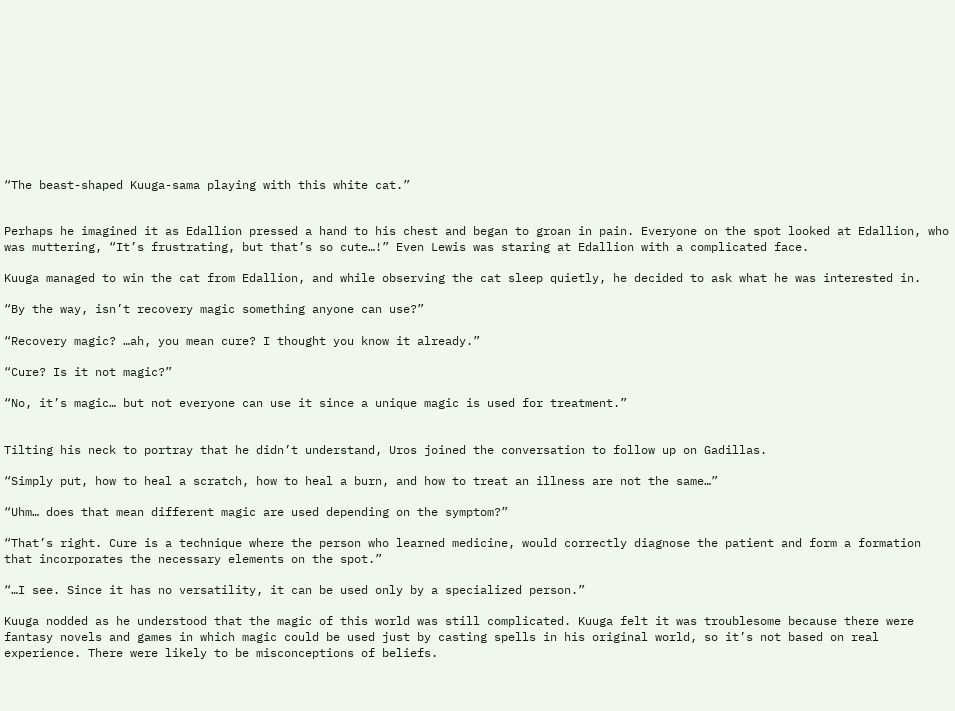“The beast-shaped Kuuga-sama playing with this white cat.”


Perhaps he imagined it as Edallion pressed a hand to his chest and began to groan in pain. Everyone on the spot looked at Edallion, who was muttering, “It’s frustrating, but that’s so cute…!” Even Lewis was staring at Edallion with a complicated face.

Kuuga managed to win the cat from Edallion, and while observing the cat sleep quietly, he decided to ask what he was interested in.

“By the way, isn’t recovery magic something anyone can use?”

“Recovery magic? …ah, you mean cure? I thought you know it already.”

“Cure? Is it not magic?”

“No, it’s magic… but not everyone can use it since a unique magic is used for treatment.”


Tilting his neck to portray that he didn’t understand, Uros joined the conversation to follow up on Gadillas.

“Simply put, how to heal a scratch, how to heal a burn, and how to treat an illness are not the same…”

“Uhm… does that mean different magic are used depending on the symptom?”

“That’s right. Cure is a technique where the person who learned medicine, would correctly diagnose the patient and form a formation that incorporates the necessary elements on the spot.”

“…I see. Since it has no versatility, it can be used only by a specialized person.”

Kuuga nodded as he understood that the magic of this world was still complicated. Kuuga felt it was troublesome because there were fantasy novels and games in which magic could be used just by casting spells in his original world, so it’s not based on real experience. There were likely to be misconceptions of beliefs.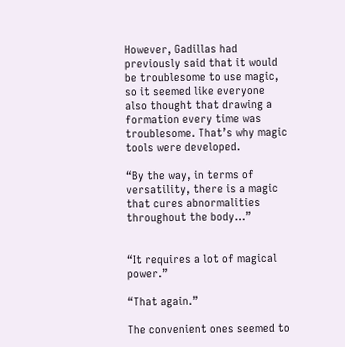However, Gadillas had previously said that it would be troublesome to use magic, so it seemed like everyone also thought that drawing a formation every time was troublesome. That’s why magic tools were developed.

“By the way, in terms of versatility, there is a magic that cures abnormalities throughout the body…”


“It requires a lot of magical power.”

“That again.”

The convenient ones seemed to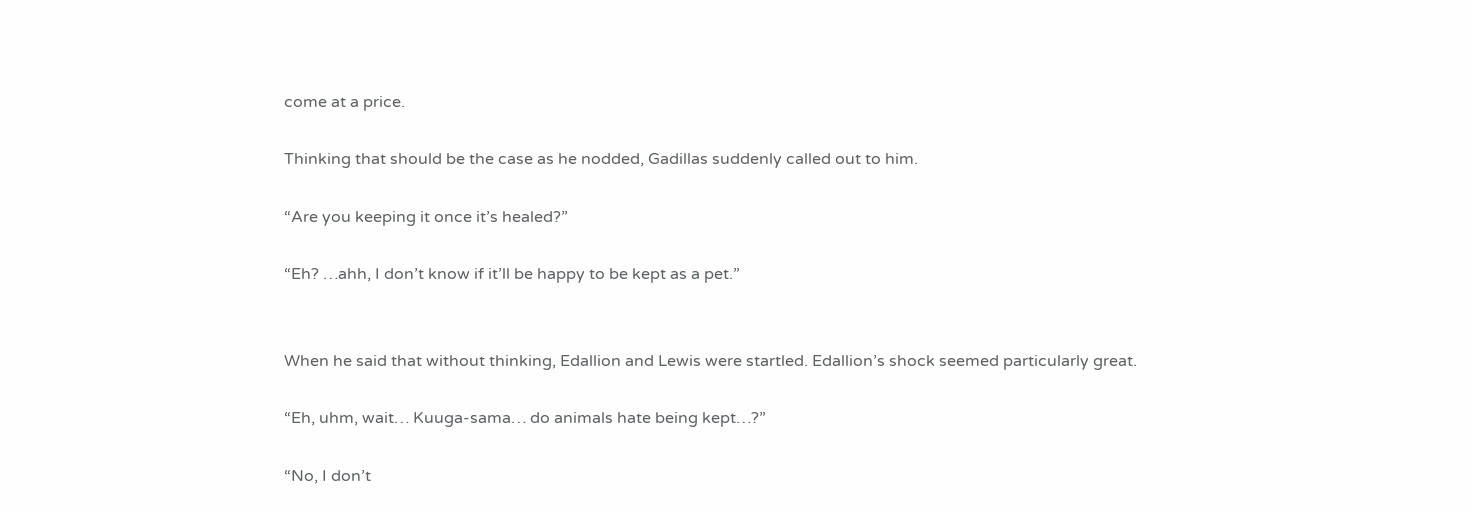come at a price.

Thinking that should be the case as he nodded, Gadillas suddenly called out to him.

“Are you keeping it once it’s healed?”

“Eh? …ahh, I don’t know if it’ll be happy to be kept as a pet.”


When he said that without thinking, Edallion and Lewis were startled. Edallion’s shock seemed particularly great.

“Eh, uhm, wait… Kuuga-sama… do animals hate being kept…?”

“No, I don’t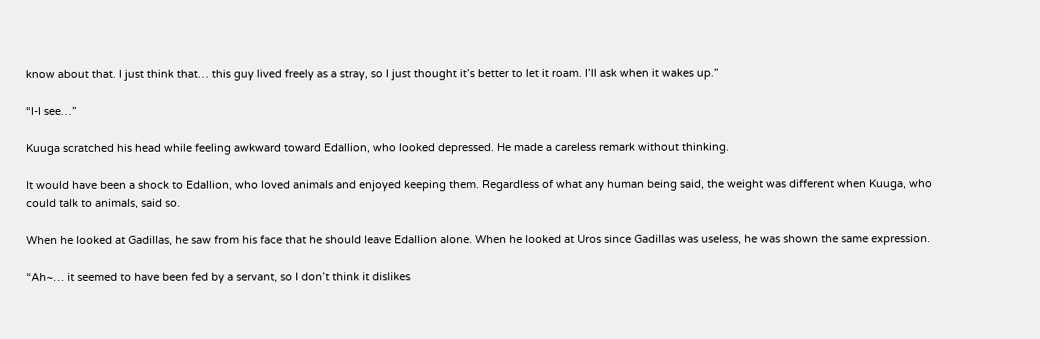know about that. I just think that… this guy lived freely as a stray, so I just thought it’s better to let it roam. I’ll ask when it wakes up.”

“I-I see…”

Kuuga scratched his head while feeling awkward toward Edallion, who looked depressed. He made a careless remark without thinking.

It would have been a shock to Edallion, who loved animals and enjoyed keeping them. Regardless of what any human being said, the weight was different when Kuuga, who could talk to animals, said so.

When he looked at Gadillas, he saw from his face that he should leave Edallion alone. When he looked at Uros since Gadillas was useless, he was shown the same expression.

“Ah~… it seemed to have been fed by a servant, so I don’t think it dislikes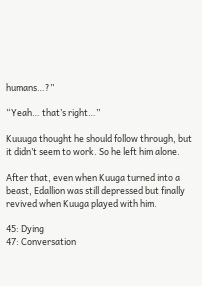humans…?”

“Yeah… that’s right…”

Kuuuga thought he should follow through, but it didn’t seem to work. So he left him alone.

After that, even when Kuuga turned into a beast, Edallion was still depressed but finally revived when Kuuga played with him.

45: Dying
47: Conversation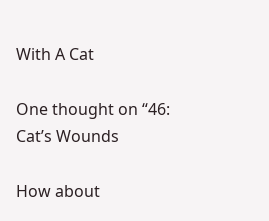With A Cat

One thought on “46: Cat’s Wounds

How about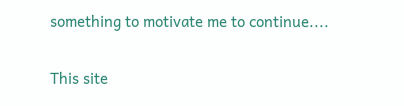something to motivate me to continue....

This site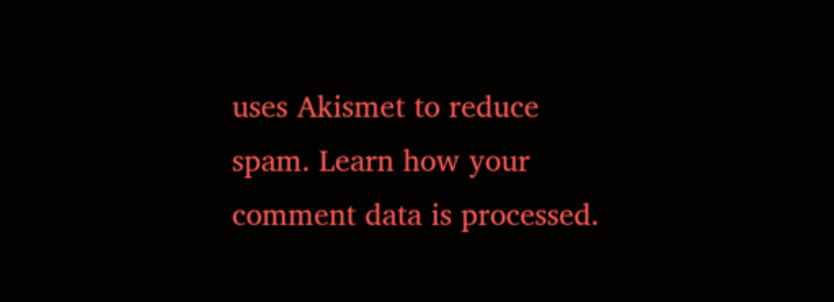uses Akismet to reduce spam. Learn how your comment data is processed.